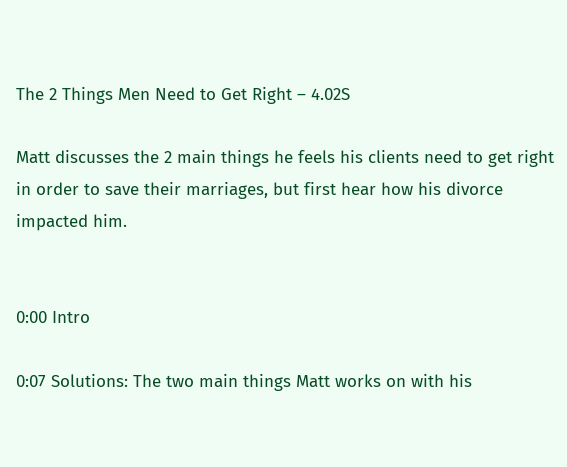The 2 Things Men Need to Get Right – 4.02S

Matt discusses the 2 main things he feels his clients need to get right in order to save their marriages, but first hear how his divorce impacted him.


0:00 Intro

0:07 Solutions: The two main things Matt works on with his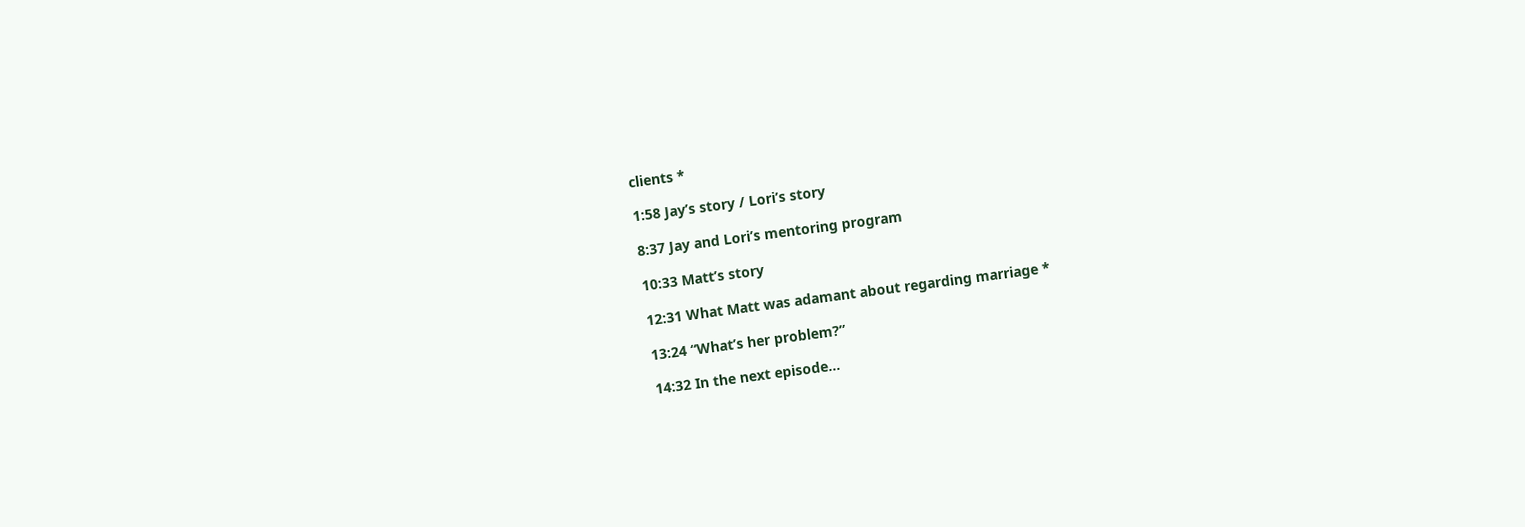clients *

1:58 Jay’s story / Lori’s story

8:37 Jay and Lori’s mentoring program

10:33 Matt’s story

12:31 What Matt was adamant about regarding marriage *

13:24 “What’s her problem?”

14:32 In the next episode…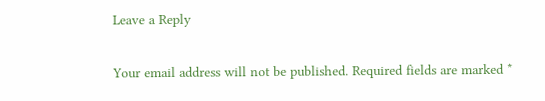Leave a Reply

Your email address will not be published. Required fields are marked *